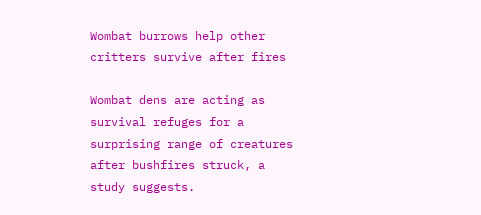Wombat burrows help other critters survive after fires

Wombat dens are acting as survival refuges for a surprising range of creatures after bushfires struck, a study suggests.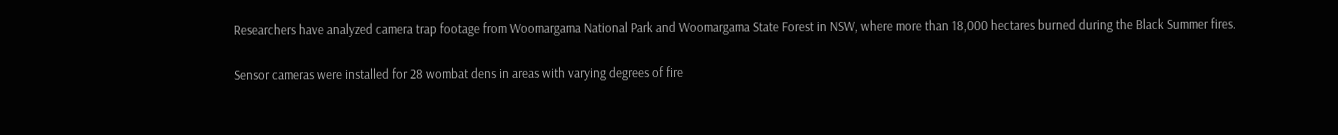Researchers have analyzed camera trap footage from Woomargama National Park and Woomargama State Forest in NSW, where more than 18,000 hectares burned during the Black Summer fires.

Sensor cameras were installed for 28 wombat dens in areas with varying degrees of fire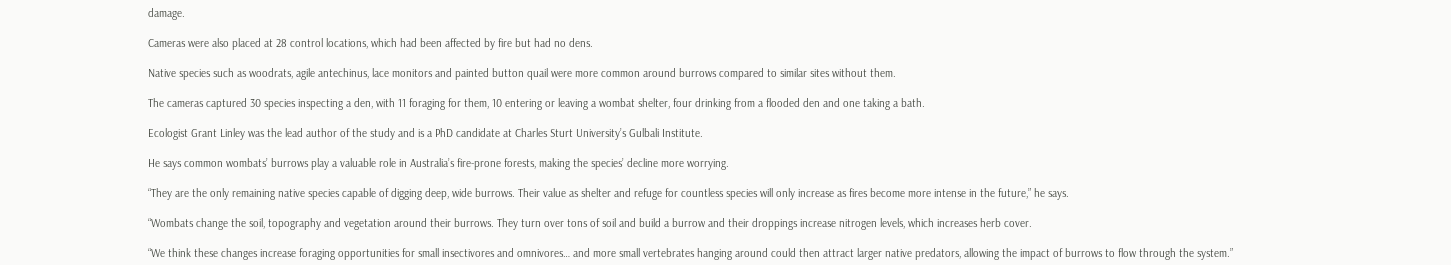damage.

Cameras were also placed at 28 control locations, which had been affected by fire but had no dens.

Native species such as woodrats, agile antechinus, lace monitors and painted button quail were more common around burrows compared to similar sites without them.

The cameras captured 30 species inspecting a den, with 11 foraging for them, 10 entering or leaving a wombat shelter, four drinking from a flooded den and one taking a bath.

Ecologist Grant Linley was the lead author of the study and is a PhD candidate at Charles Sturt University’s Gulbali Institute.

He says common wombats’ burrows play a valuable role in Australia’s fire-prone forests, making the species’ decline more worrying.

“They are the only remaining native species capable of digging deep, wide burrows. Their value as shelter and refuge for countless species will only increase as fires become more intense in the future,” he says.

“Wombats change the soil, topography and vegetation around their burrows. They turn over tons of soil and build a burrow and their droppings increase nitrogen levels, which increases herb cover.

“We think these changes increase foraging opportunities for small insectivores and omnivores… and more small vertebrates hanging around could then attract larger native predators, allowing the impact of burrows to flow through the system.”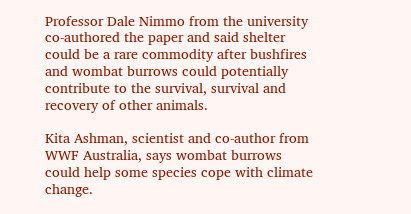Professor Dale Nimmo from the university co-authored the paper and said shelter could be a rare commodity after bushfires and wombat burrows could potentially contribute to the survival, survival and recovery of other animals.

Kita Ashman, scientist and co-author from WWF Australia, says wombat burrows could help some species cope with climate change.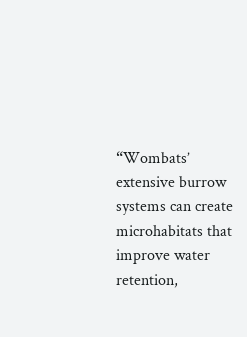“Wombats’ extensive burrow systems can create microhabitats that improve water retention,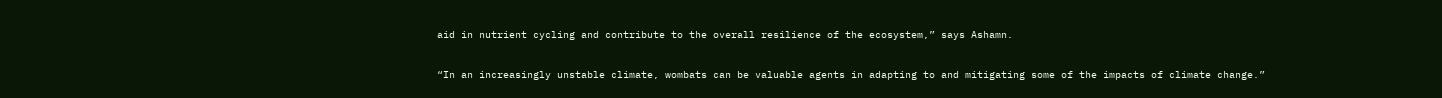aid in nutrient cycling and contribute to the overall resilience of the ecosystem,” says Ashamn.

“In an increasingly unstable climate, wombats can be valuable agents in adapting to and mitigating some of the impacts of climate change.”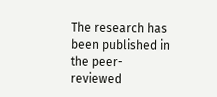The research has been published in the peer-reviewed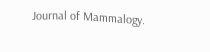Journal of Mammalogy.